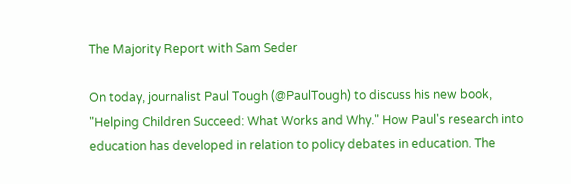The Majority Report with Sam Seder

On today, journalist Paul Tough (@PaulTough) to discuss his new book, "Helping Children Succeed: What Works and Why." How Paul's research into education has developed in relation to policy debates in education. The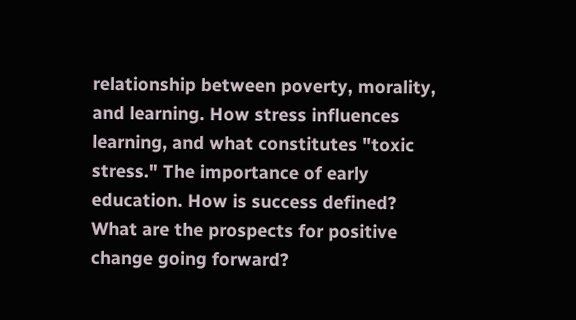relationship between poverty, morality, and learning. How stress influences learning, and what constitutes "toxic stress." The importance of early education. How is success defined? What are the prospects for positive change going forward?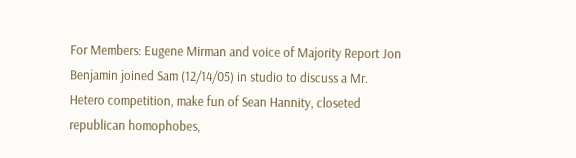For Members: Eugene Mirman and voice of Majority Report Jon Benjamin joined Sam (12/14/05) in studio to discuss a Mr. Hetero competition, make fun of Sean Hannity, closeted republican homophobes,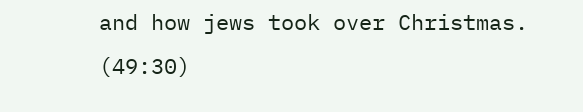and how jews took over Christmas. (49:30)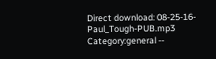Direct download: 08-25-16-Paul_Tough-PUB.mp3
Category:general --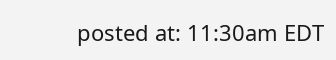posted at: 11:30am EDT